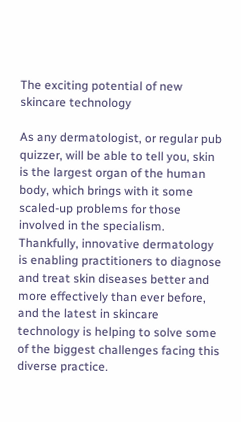The exciting potential of new skincare technology

As any dermatologist, or regular pub quizzer, will be able to tell you, skin is the largest organ of the human body, which brings with it some scaled-up problems for those involved in the specialism. Thankfully, innovative dermatology is enabling practitioners to diagnose and treat skin diseases better and more effectively than ever before, and the latest in skincare technology is helping to solve some of the biggest challenges facing this diverse practice.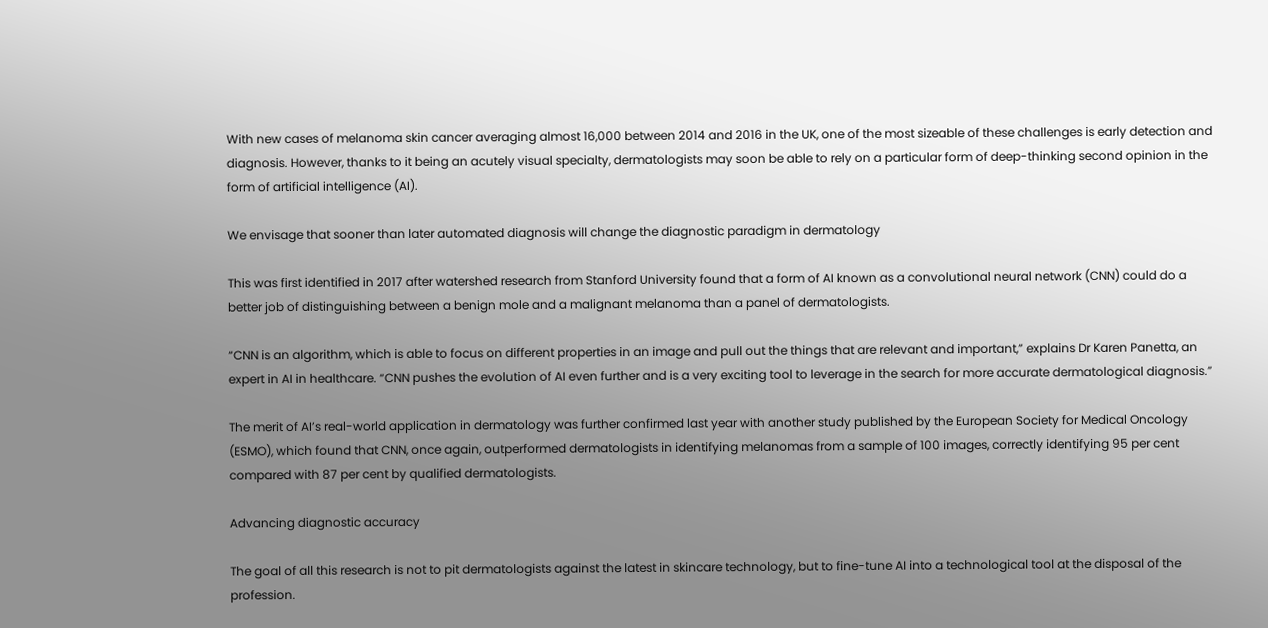With new cases of melanoma skin cancer averaging almost 16,000 between 2014 and 2016 in the UK, one of the most sizeable of these challenges is early detection and diagnosis. However, thanks to it being an acutely visual specialty, dermatologists may soon be able to rely on a particular form of deep-thinking second opinion in the form of artificial intelligence (AI).

We envisage that sooner than later automated diagnosis will change the diagnostic paradigm in dermatology

This was first identified in 2017 after watershed research from Stanford University found that a form of AI known as a convolutional neural network (CNN) could do a better job of distinguishing between a benign mole and a malignant melanoma than a panel of dermatologists.

“CNN is an algorithm, which is able to focus on different properties in an image and pull out the things that are relevant and important,” explains Dr Karen Panetta, an expert in AI in healthcare. “CNN pushes the evolution of AI even further and is a very exciting tool to leverage in the search for more accurate dermatological diagnosis.”

The merit of AI’s real-world application in dermatology was further confirmed last year with another study published by the European Society for Medical Oncology (ESMO), which found that CNN, once again, outperformed dermatologists in identifying melanomas from a sample of 100 images, correctly identifying 95 per cent compared with 87 per cent by qualified dermatologists.

Advancing diagnostic accuracy

The goal of all this research is not to pit dermatologists against the latest in skincare technology, but to fine-tune AI into a technological tool at the disposal of the profession.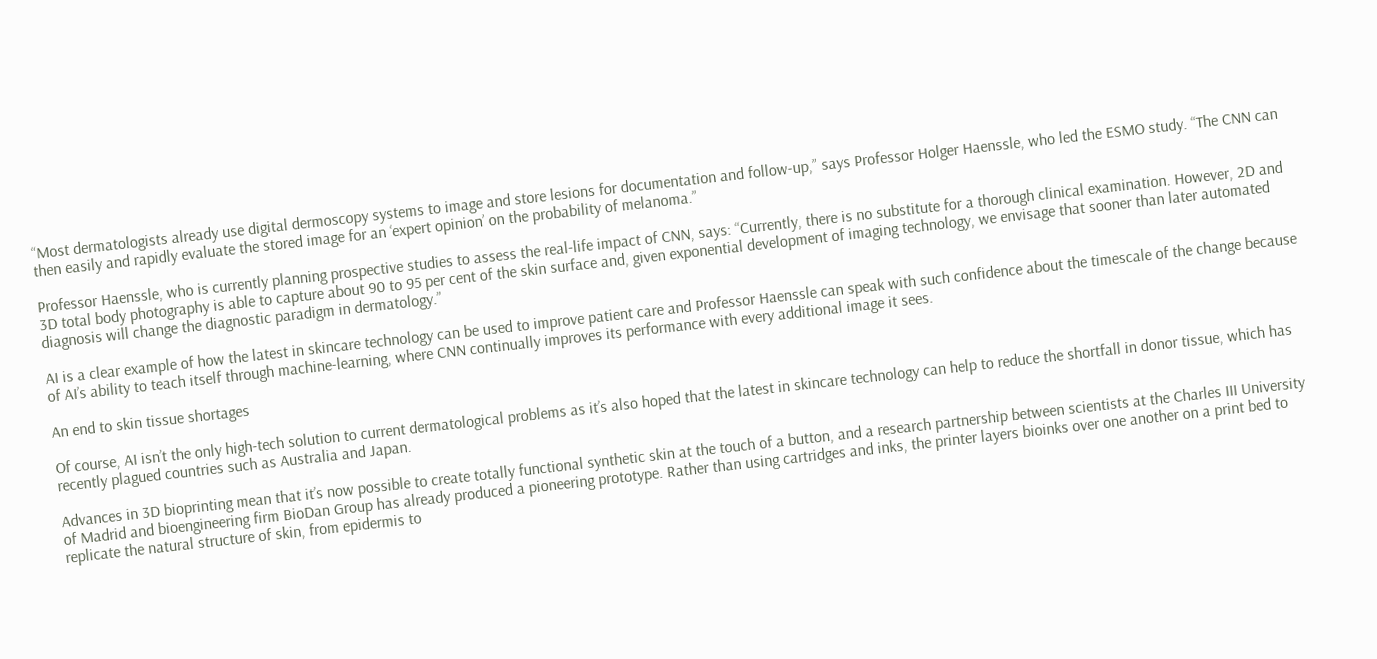“Most dermatologists already use digital dermoscopy systems to image and store lesions for documentation and follow-up,” says Professor Holger Haenssle, who led the ESMO study. “The CNN can then easily and rapidly evaluate the stored image for an ‘expert opinion’ on the probability of melanoma.”

Professor Haenssle, who is currently planning prospective studies to assess the real-life impact of CNN, says: “Currently, there is no substitute for a thorough clinical examination. However, 2D and 3D total body photography is able to capture about 90 to 95 per cent of the skin surface and, given exponential development of imaging technology, we envisage that sooner than later automated diagnosis will change the diagnostic paradigm in dermatology.”

AI is a clear example of how the latest in skincare technology can be used to improve patient care and Professor Haenssle can speak with such confidence about the timescale of the change because of AI’s ability to teach itself through machine-learning, where CNN continually improves its performance with every additional image it sees.

An end to skin tissue shortages

Of course, AI isn’t the only high-tech solution to current dermatological problems as it’s also hoped that the latest in skincare technology can help to reduce the shortfall in donor tissue, which has recently plagued countries such as Australia and Japan.

Advances in 3D bioprinting mean that it’s now possible to create totally functional synthetic skin at the touch of a button, and a research partnership between scientists at the Charles III University of Madrid and bioengineering firm BioDan Group has already produced a pioneering prototype. Rather than using cartridges and inks, the printer layers bioinks over one another on a print bed to replicate the natural structure of skin, from epidermis to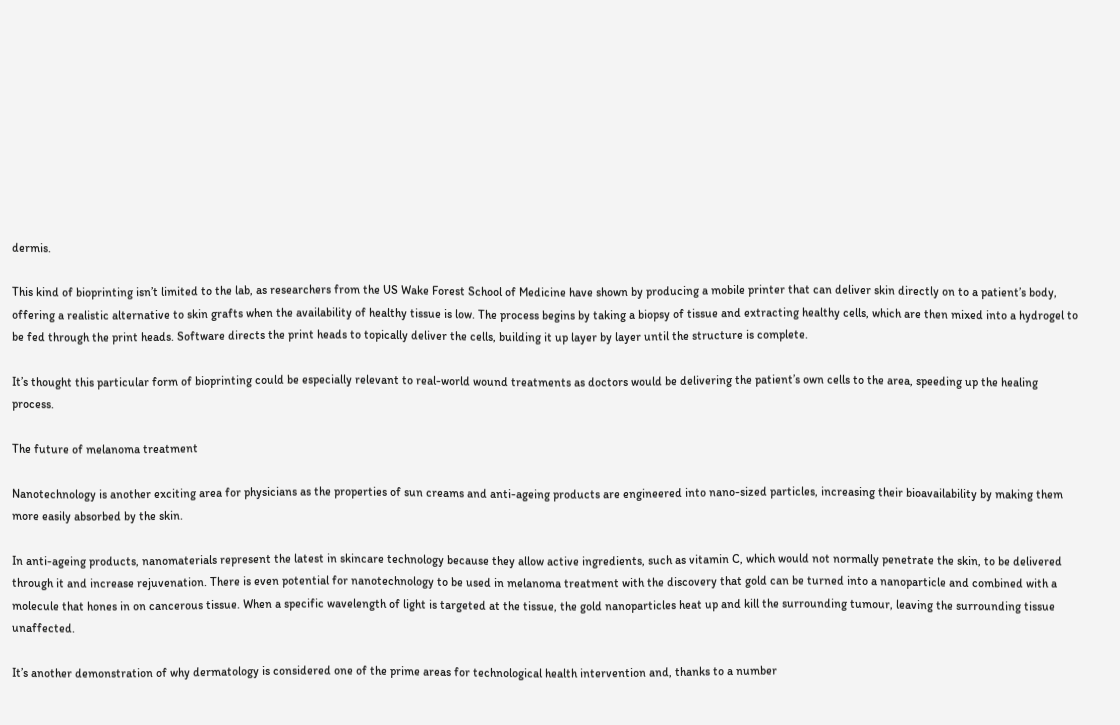dermis.

This kind of bioprinting isn’t limited to the lab, as researchers from the US Wake Forest School of Medicine have shown by producing a mobile printer that can deliver skin directly on to a patient’s body, offering a realistic alternative to skin grafts when the availability of healthy tissue is low. The process begins by taking a biopsy of tissue and extracting healthy cells, which are then mixed into a hydrogel to be fed through the print heads. Software directs the print heads to topically deliver the cells, building it up layer by layer until the structure is complete.

It’s thought this particular form of bioprinting could be especially relevant to real-world wound treatments as doctors would be delivering the patient’s own cells to the area, speeding up the healing process.

The future of melanoma treatment

Nanotechnology is another exciting area for physicians as the properties of sun creams and anti-ageing products are engineered into nano-sized particles, increasing their bioavailability by making them more easily absorbed by the skin.

In anti-ageing products, nanomaterials represent the latest in skincare technology because they allow active ingredients, such as vitamin C, which would not normally penetrate the skin, to be delivered through it and increase rejuvenation. There is even potential for nanotechnology to be used in melanoma treatment with the discovery that gold can be turned into a nanoparticle and combined with a molecule that hones in on cancerous tissue. When a specific wavelength of light is targeted at the tissue, the gold nanoparticles heat up and kill the surrounding tumour, leaving the surrounding tissue unaffected.

It’s another demonstration of why dermatology is considered one of the prime areas for technological health intervention and, thanks to a number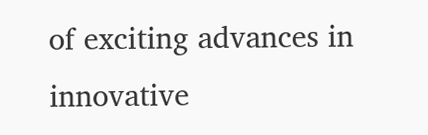of exciting advances in innovative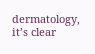dermatology, it’s clear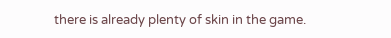there is already plenty of skin in the game.